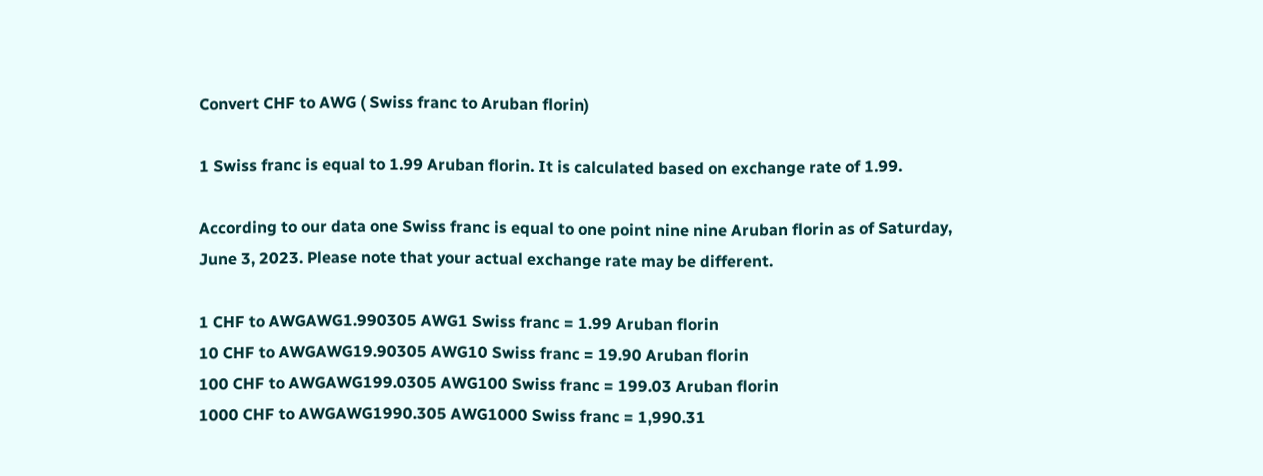Convert CHF to AWG ( Swiss franc to Aruban florin)

1 Swiss franc is equal to 1.99 Aruban florin. It is calculated based on exchange rate of 1.99.

According to our data one Swiss franc is equal to one point nine nine Aruban florin as of Saturday, June 3, 2023. Please note that your actual exchange rate may be different.

1 CHF to AWGAWG1.990305 AWG1 Swiss franc = 1.99 Aruban florin
10 CHF to AWGAWG19.90305 AWG10 Swiss franc = 19.90 Aruban florin
100 CHF to AWGAWG199.0305 AWG100 Swiss franc = 199.03 Aruban florin
1000 CHF to AWGAWG1990.305 AWG1000 Swiss franc = 1,990.31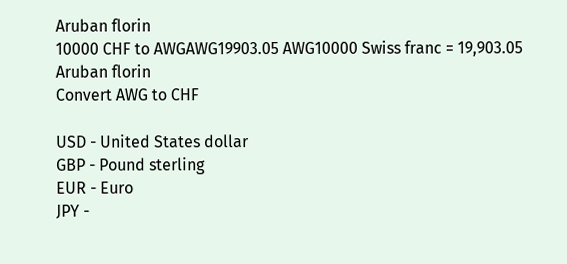Aruban florin
10000 CHF to AWGAWG19903.05 AWG10000 Swiss franc = 19,903.05 Aruban florin
Convert AWG to CHF

USD - United States dollar
GBP - Pound sterling
EUR - Euro
JPY -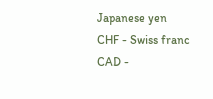Japanese yen
CHF - Swiss franc
CAD -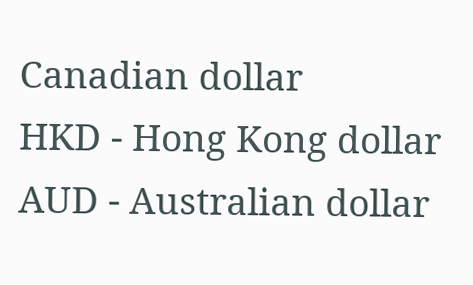Canadian dollar
HKD - Hong Kong dollar
AUD - Australian dollar